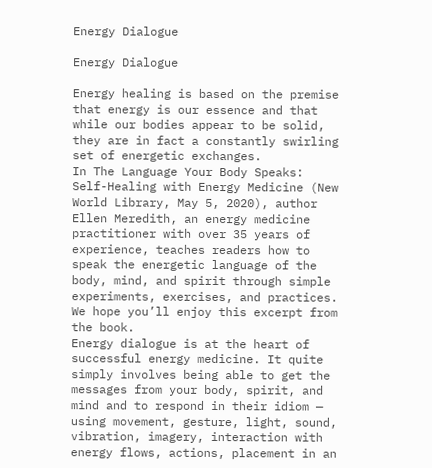Energy Dialogue

Energy Dialogue

Energy healing is based on the premise that energy is our essence and that while our bodies appear to be solid, they are in fact a constantly swirling set of energetic exchanges.
In The Language Your Body Speaks: Self-Healing with Energy Medicine (New World Library, May 5, 2020), author Ellen Meredith, an energy medicine practitioner with over 35 years of experience, teaches readers how to speak the energetic language of the body, mind, and spirit through simple experiments, exercises, and practices. We hope you’ll enjoy this excerpt from the book.
Energy dialogue is at the heart of successful energy medicine. It quite simply involves being able to get the messages from your body, spirit, and mind and to respond in their idiom — using movement, gesture, light, sound, vibration, imagery, interaction with energy flows, actions, placement in an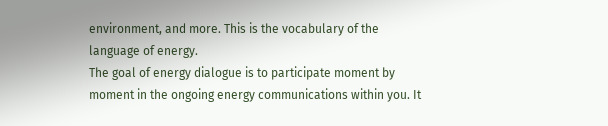environment, and more. This is the vocabulary of the language of energy.
The goal of energy dialogue is to participate moment by moment in the ongoing energy communications within you. It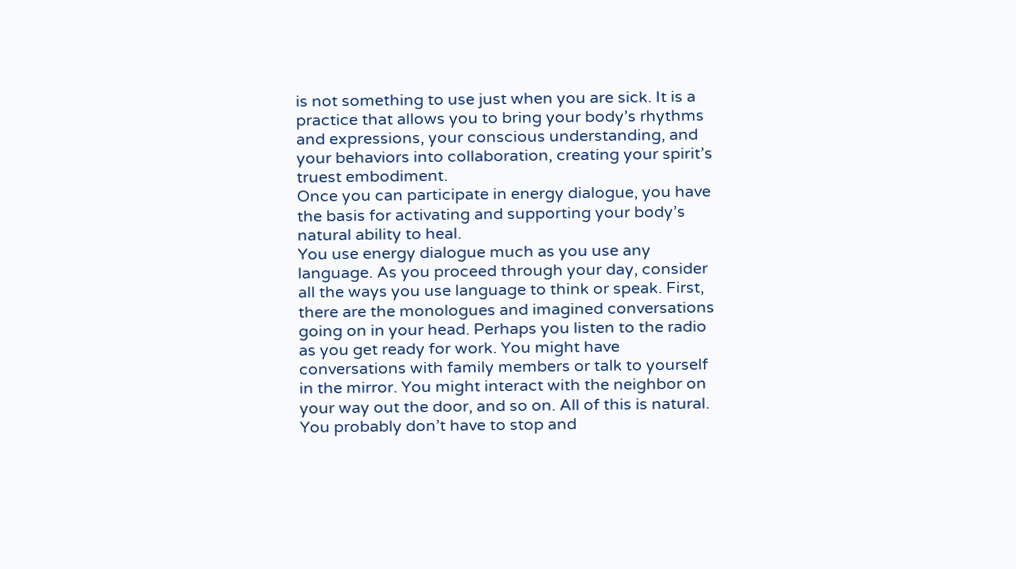is not something to use just when you are sick. It is a practice that allows you to bring your body’s rhythms and expressions, your conscious understanding, and your behaviors into collaboration, creating your spirit’s truest embodiment.
Once you can participate in energy dialogue, you have the basis for activating and supporting your body’s natural ability to heal.
You use energy dialogue much as you use any language. As you proceed through your day, consider all the ways you use language to think or speak. First, there are the monologues and imagined conversations going on in your head. Perhaps you listen to the radio as you get ready for work. You might have conversations with family members or talk to yourself in the mirror. You might interact with the neighbor on your way out the door, and so on. All of this is natural. You probably don’t have to stop and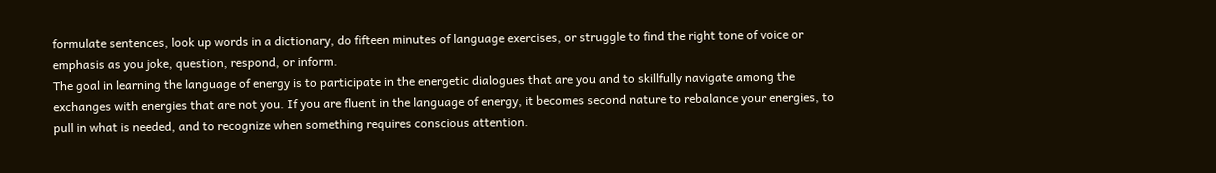formulate sentences, look up words in a dictionary, do fifteen minutes of language exercises, or struggle to find the right tone of voice or emphasis as you joke, question, respond, or inform.
The goal in learning the language of energy is to participate in the energetic dialogues that are you and to skillfully navigate among the exchanges with energies that are not you. If you are fluent in the language of energy, it becomes second nature to rebalance your energies, to pull in what is needed, and to recognize when something requires conscious attention.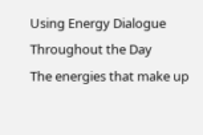Using Energy Dialogue Throughout the Day
The energies that make up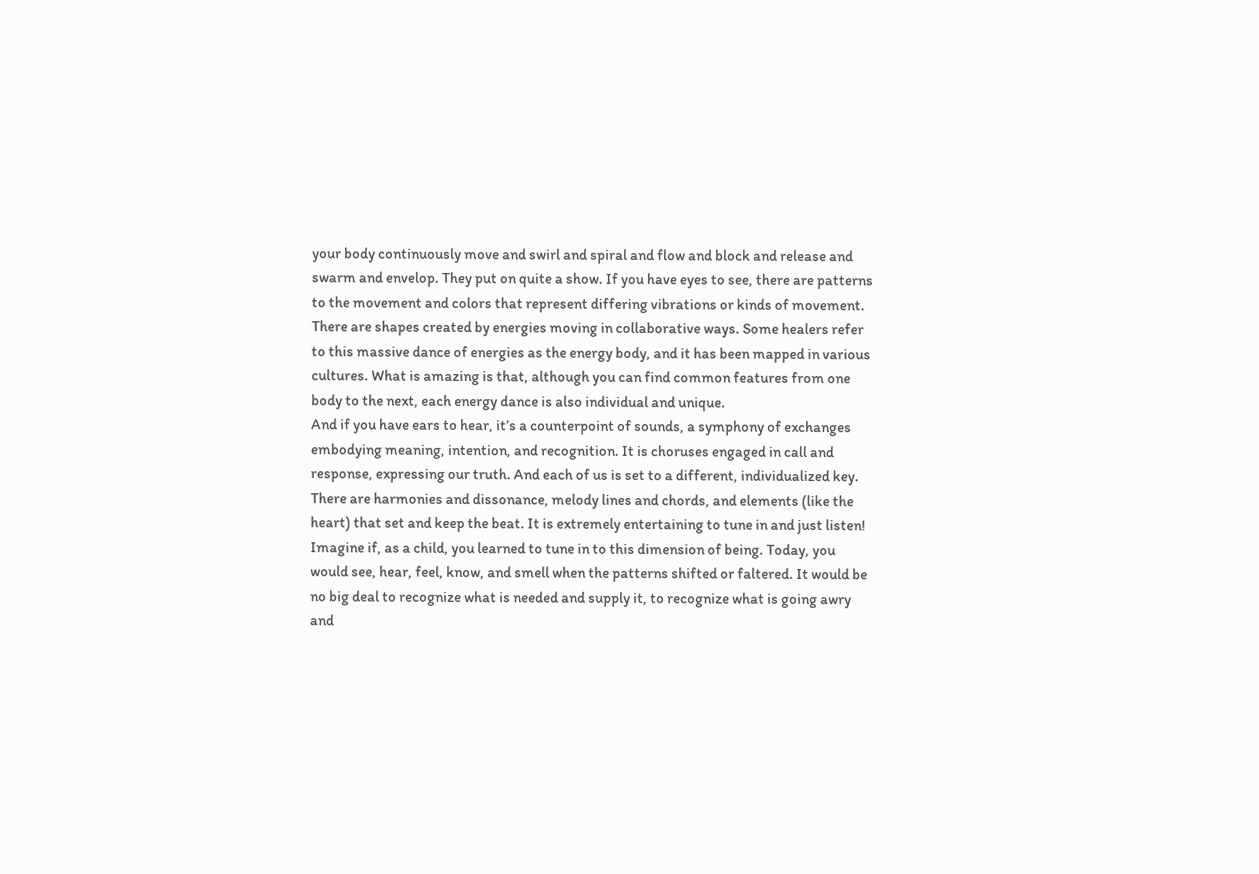your body continuously move and swirl and spiral and flow and block and release and swarm and envelop. They put on quite a show. If you have eyes to see, there are patterns to the movement and colors that represent differing vibrations or kinds of movement. There are shapes created by energies moving in collaborative ways. Some healers refer to this massive dance of energies as the energy body, and it has been mapped in various cultures. What is amazing is that, although you can find common features from one body to the next, each energy dance is also individual and unique.
And if you have ears to hear, it’s a counterpoint of sounds, a symphony of exchanges embodying meaning, intention, and recognition. It is choruses engaged in call and response, expressing our truth. And each of us is set to a different, individualized key. There are harmonies and dissonance, melody lines and chords, and elements (like the heart) that set and keep the beat. It is extremely entertaining to tune in and just listen!
Imagine if, as a child, you learned to tune in to this dimension of being. Today, you would see, hear, feel, know, and smell when the patterns shifted or faltered. It would be no big deal to recognize what is needed and supply it, to recognize what is going awry and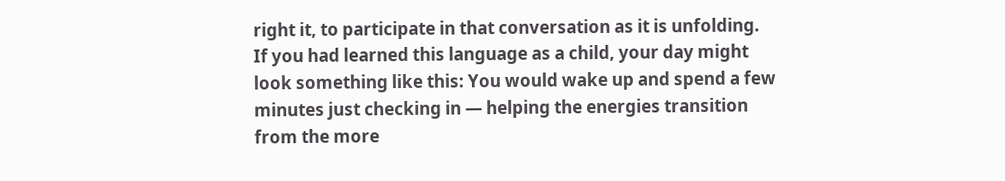right it, to participate in that conversation as it is unfolding.
If you had learned this language as a child, your day might look something like this: You would wake up and spend a few minutes just checking in — helping the energies transition from the more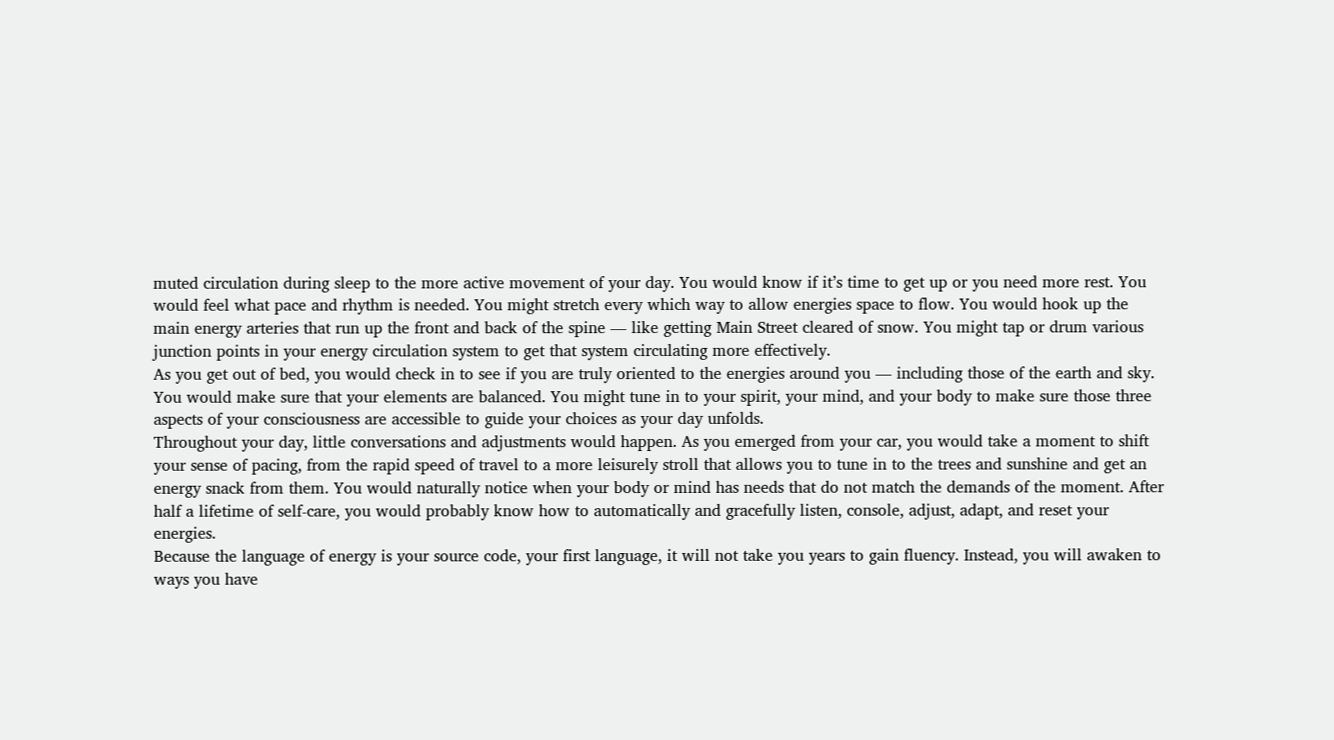muted circulation during sleep to the more active movement of your day. You would know if it’s time to get up or you need more rest. You would feel what pace and rhythm is needed. You might stretch every which way to allow energies space to flow. You would hook up the main energy arteries that run up the front and back of the spine — like getting Main Street cleared of snow. You might tap or drum various junction points in your energy circulation system to get that system circulating more effectively.
As you get out of bed, you would check in to see if you are truly oriented to the energies around you — including those of the earth and sky. You would make sure that your elements are balanced. You might tune in to your spirit, your mind, and your body to make sure those three aspects of your consciousness are accessible to guide your choices as your day unfolds.
Throughout your day, little conversations and adjustments would happen. As you emerged from your car, you would take a moment to shift your sense of pacing, from the rapid speed of travel to a more leisurely stroll that allows you to tune in to the trees and sunshine and get an energy snack from them. You would naturally notice when your body or mind has needs that do not match the demands of the moment. After half a lifetime of self-care, you would probably know how to automatically and gracefully listen, console, adjust, adapt, and reset your energies.
Because the language of energy is your source code, your first language, it will not take you years to gain fluency. Instead, you will awaken to ways you have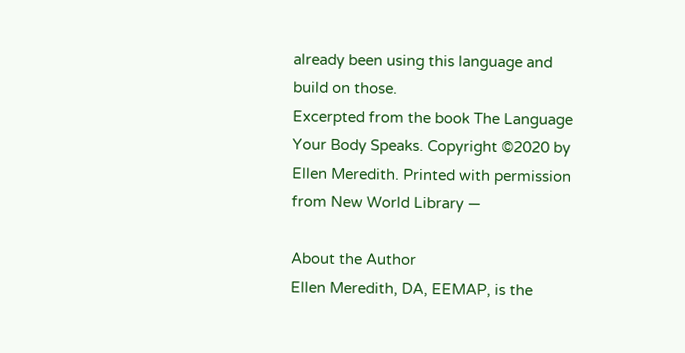already been using this language and build on those.
Excerpted from the book The Language Your Body Speaks. Copyright ©2020 by
Ellen Meredith. Printed with permission from New World Library —

About the Author
Ellen Meredith, DA, EEMAP, is the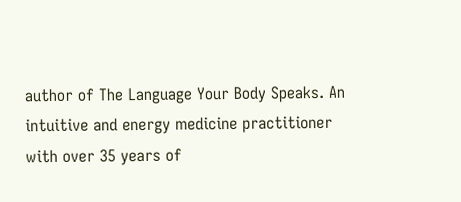author of The Language Your Body Speaks. An intuitive and energy medicine practitioner with over 35 years of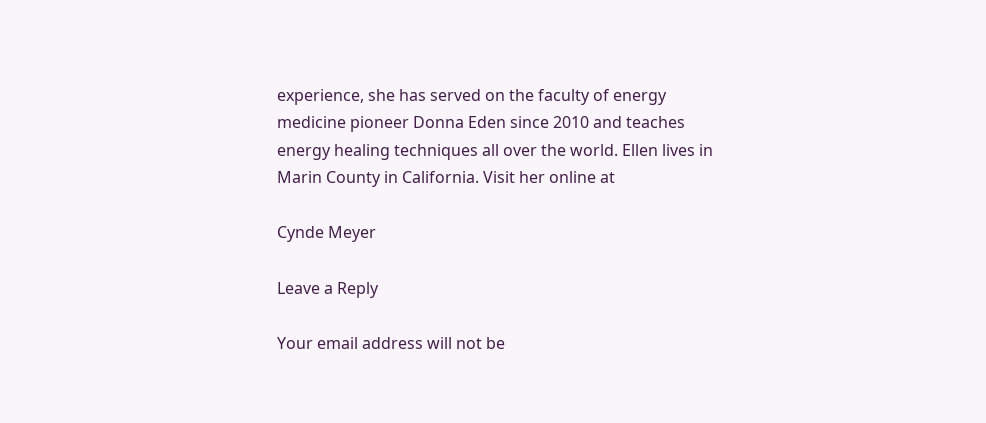experience, she has served on the faculty of energy medicine pioneer Donna Eden since 2010 and teaches energy healing techniques all over the world. Ellen lives in Marin County in California. Visit her online at

Cynde Meyer

Leave a Reply

Your email address will not be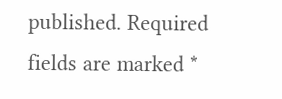published. Required fields are marked *